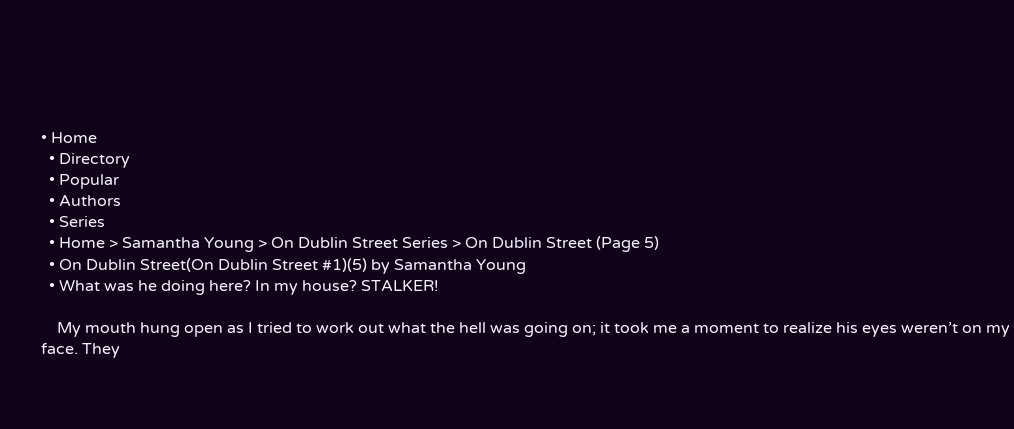• Home
  • Directory
  • Popular
  • Authors
  • Series
  • Home > Samantha Young > On Dublin Street Series > On Dublin Street (Page 5)
  • On Dublin Street(On Dublin Street #1)(5) by Samantha Young
  • What was he doing here? In my house? STALKER!

    My mouth hung open as I tried to work out what the hell was going on; it took me a moment to realize his eyes weren’t on my face. They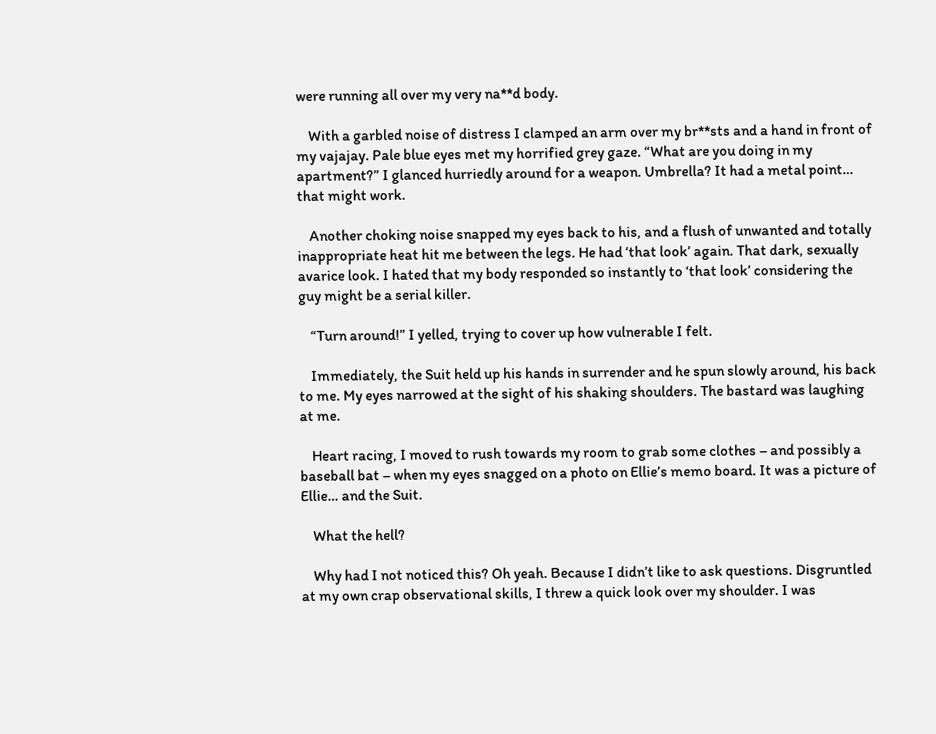were running all over my very na**d body.

    With a garbled noise of distress I clamped an arm over my br**sts and a hand in front of my vajajay. Pale blue eyes met my horrified grey gaze. “What are you doing in my apartment?” I glanced hurriedly around for a weapon. Umbrella? It had a metal point… that might work.

    Another choking noise snapped my eyes back to his, and a flush of unwanted and totally inappropriate heat hit me between the legs. He had ‘that look’ again. That dark, sexually avarice look. I hated that my body responded so instantly to ‘that look’ considering the guy might be a serial killer.

    “Turn around!” I yelled, trying to cover up how vulnerable I felt.

    Immediately, the Suit held up his hands in surrender and he spun slowly around, his back to me. My eyes narrowed at the sight of his shaking shoulders. The bastard was laughing at me.

    Heart racing, I moved to rush towards my room to grab some clothes – and possibly a baseball bat – when my eyes snagged on a photo on Ellie’s memo board. It was a picture of Ellie… and the Suit.

    What the hell?

    Why had I not noticed this? Oh yeah. Because I didn’t like to ask questions. Disgruntled at my own crap observational skills, I threw a quick look over my shoulder. I was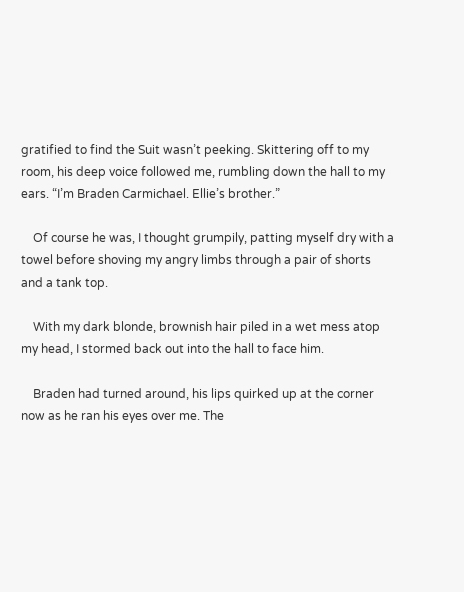gratified to find the Suit wasn’t peeking. Skittering off to my room, his deep voice followed me, rumbling down the hall to my ears. “I’m Braden Carmichael. Ellie’s brother.”

    Of course he was, I thought grumpily, patting myself dry with a towel before shoving my angry limbs through a pair of shorts and a tank top.

    With my dark blonde, brownish hair piled in a wet mess atop my head, I stormed back out into the hall to face him.

    Braden had turned around, his lips quirked up at the corner now as he ran his eyes over me. The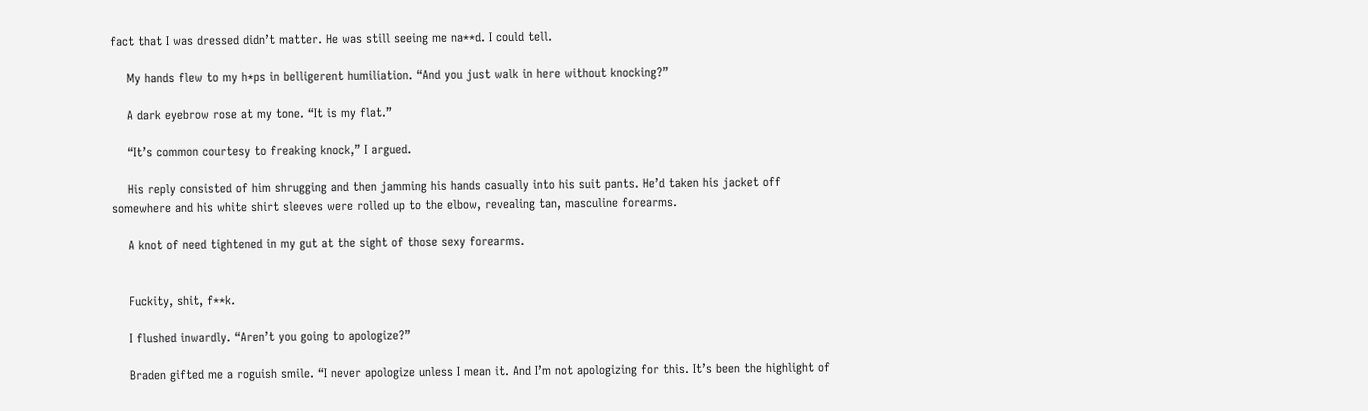fact that I was dressed didn’t matter. He was still seeing me na**d. I could tell.

    My hands flew to my h*ps in belligerent humiliation. “And you just walk in here without knocking?”

    A dark eyebrow rose at my tone. “It is my flat.”

    “It’s common courtesy to freaking knock,” I argued.

    His reply consisted of him shrugging and then jamming his hands casually into his suit pants. He’d taken his jacket off somewhere and his white shirt sleeves were rolled up to the elbow, revealing tan, masculine forearms.

    A knot of need tightened in my gut at the sight of those sexy forearms.


    Fuckity, shit, f**k.

    I flushed inwardly. “Aren’t you going to apologize?”

    Braden gifted me a roguish smile. “I never apologize unless I mean it. And I’m not apologizing for this. It’s been the highlight of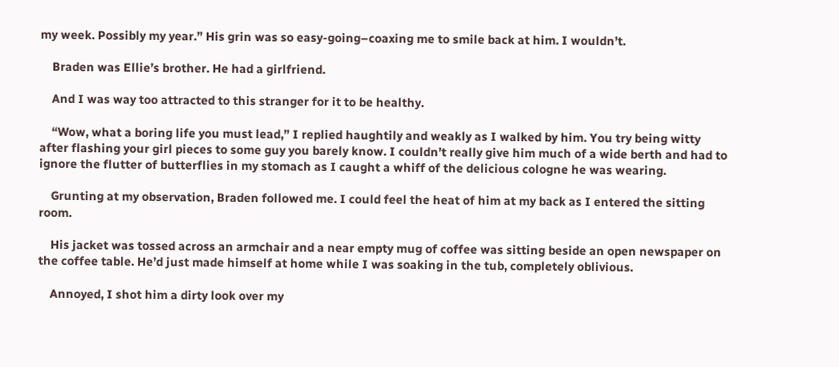my week. Possibly my year.” His grin was so easy-going–coaxing me to smile back at him. I wouldn’t.

    Braden was Ellie’s brother. He had a girlfriend.

    And I was way too attracted to this stranger for it to be healthy.

    “Wow, what a boring life you must lead,” I replied haughtily and weakly as I walked by him. You try being witty after flashing your girl pieces to some guy you barely know. I couldn’t really give him much of a wide berth and had to ignore the flutter of butterflies in my stomach as I caught a whiff of the delicious cologne he was wearing.

    Grunting at my observation, Braden followed me. I could feel the heat of him at my back as I entered the sitting room.

    His jacket was tossed across an armchair and a near empty mug of coffee was sitting beside an open newspaper on the coffee table. He’d just made himself at home while I was soaking in the tub, completely oblivious.

    Annoyed, I shot him a dirty look over my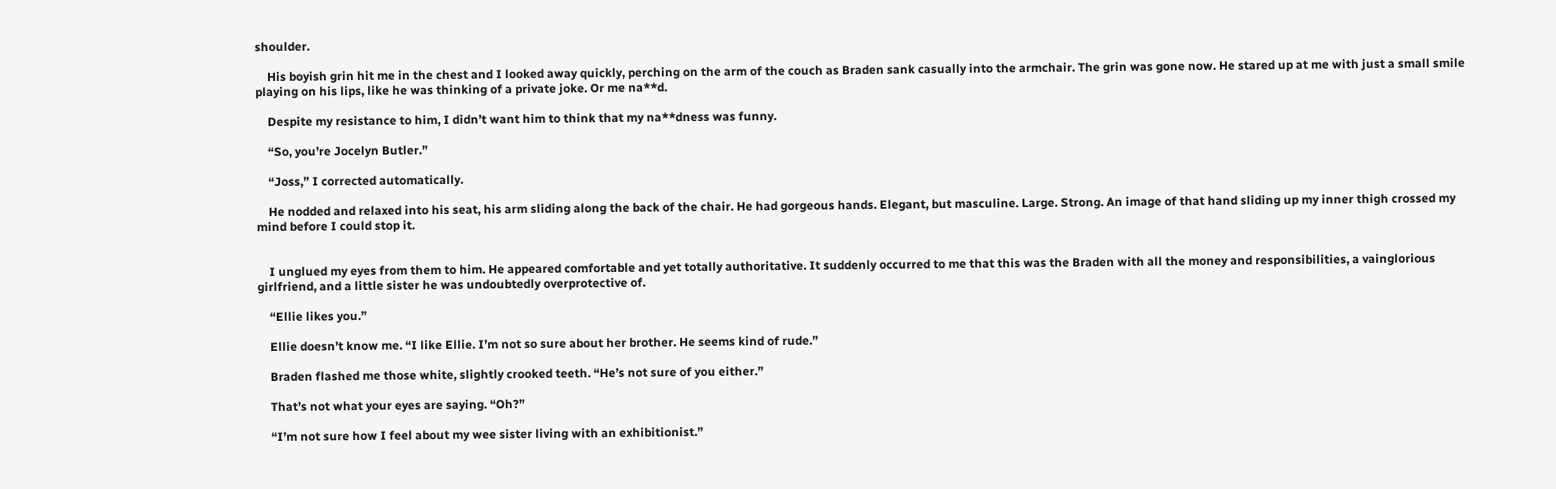shoulder.

    His boyish grin hit me in the chest and I looked away quickly, perching on the arm of the couch as Braden sank casually into the armchair. The grin was gone now. He stared up at me with just a small smile playing on his lips, like he was thinking of a private joke. Or me na**d.

    Despite my resistance to him, I didn’t want him to think that my na**dness was funny.

    “So, you’re Jocelyn Butler.”

    “Joss,” I corrected automatically.

    He nodded and relaxed into his seat, his arm sliding along the back of the chair. He had gorgeous hands. Elegant, but masculine. Large. Strong. An image of that hand sliding up my inner thigh crossed my mind before I could stop it.


    I unglued my eyes from them to him. He appeared comfortable and yet totally authoritative. It suddenly occurred to me that this was the Braden with all the money and responsibilities, a vainglorious girlfriend, and a little sister he was undoubtedly overprotective of.

    “Ellie likes you.”

    Ellie doesn’t know me. “I like Ellie. I’m not so sure about her brother. He seems kind of rude.”

    Braden flashed me those white, slightly crooked teeth. “He’s not sure of you either.”

    That’s not what your eyes are saying. “Oh?”

    “I’m not sure how I feel about my wee sister living with an exhibitionist.”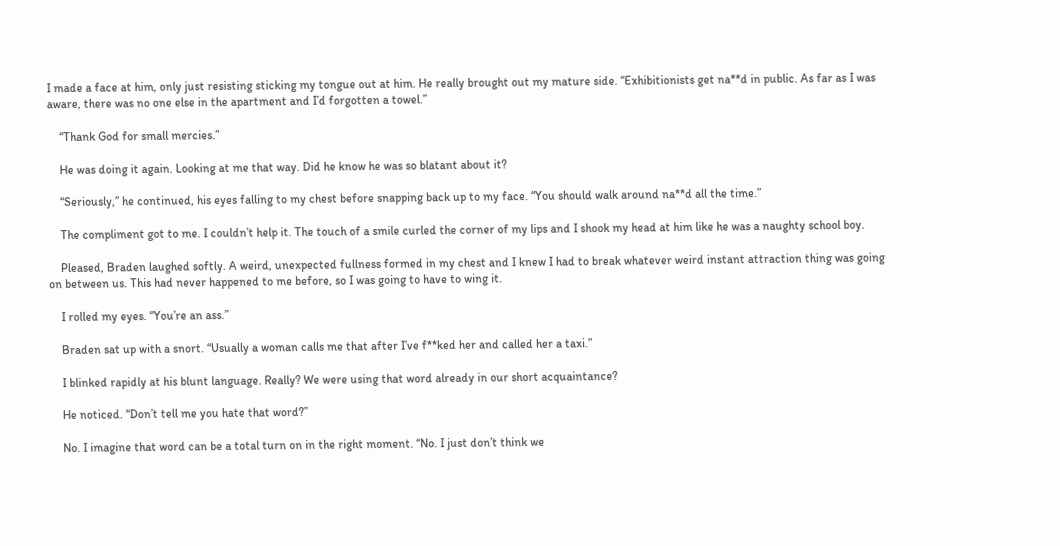I made a face at him, only just resisting sticking my tongue out at him. He really brought out my mature side. “Exhibitionists get na**d in public. As far as I was aware, there was no one else in the apartment and I’d forgotten a towel.”

    “Thank God for small mercies.”

    He was doing it again. Looking at me that way. Did he know he was so blatant about it?

    “Seriously,” he continued, his eyes falling to my chest before snapping back up to my face. “You should walk around na**d all the time.”

    The compliment got to me. I couldn’t help it. The touch of a smile curled the corner of my lips and I shook my head at him like he was a naughty school boy.

    Pleased, Braden laughed softly. A weird, unexpected fullness formed in my chest and I knew I had to break whatever weird instant attraction thing was going on between us. This had never happened to me before, so I was going to have to wing it.

    I rolled my eyes. “You’re an ass.”

    Braden sat up with a snort. “Usually a woman calls me that after I’ve f**ked her and called her a taxi.”

    I blinked rapidly at his blunt language. Really? We were using that word already in our short acquaintance?

    He noticed. “Don’t tell me you hate that word?”

    No. I imagine that word can be a total turn on in the right moment. “No. I just don’t think we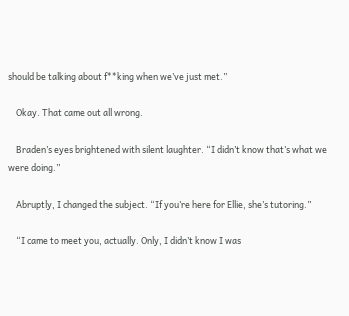should be talking about f**king when we’ve just met.”

    Okay. That came out all wrong.

    Braden’s eyes brightened with silent laughter. “I didn’t know that’s what we were doing.”

    Abruptly, I changed the subject. “If you’re here for Ellie, she’s tutoring.”

    “I came to meet you, actually. Only, I didn’t know I was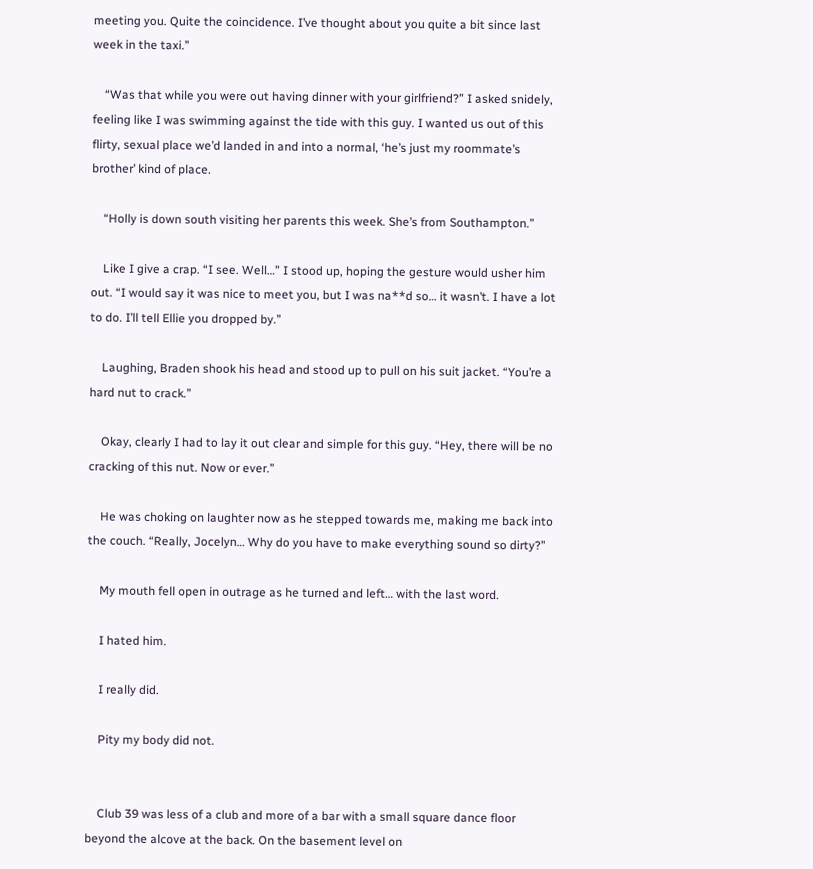meeting you. Quite the coincidence. I’ve thought about you quite a bit since last week in the taxi.”

    “Was that while you were out having dinner with your girlfriend?” I asked snidely, feeling like I was swimming against the tide with this guy. I wanted us out of this flirty, sexual place we’d landed in and into a normal, ‘he’s just my roommate’s brother’ kind of place.

    “Holly is down south visiting her parents this week. She’s from Southampton.”

    Like I give a crap. “I see. Well…” I stood up, hoping the gesture would usher him out. “I would say it was nice to meet you, but I was na**d so… it wasn’t. I have a lot to do. I’ll tell Ellie you dropped by.”

    Laughing, Braden shook his head and stood up to pull on his suit jacket. “You’re a hard nut to crack.”

    Okay, clearly I had to lay it out clear and simple for this guy. “Hey, there will be no cracking of this nut. Now or ever.”

    He was choking on laughter now as he stepped towards me, making me back into the couch. “Really, Jocelyn… Why do you have to make everything sound so dirty?”

    My mouth fell open in outrage as he turned and left… with the last word.

    I hated him.

    I really did.

    Pity my body did not.


    Club 39 was less of a club and more of a bar with a small square dance floor beyond the alcove at the back. On the basement level on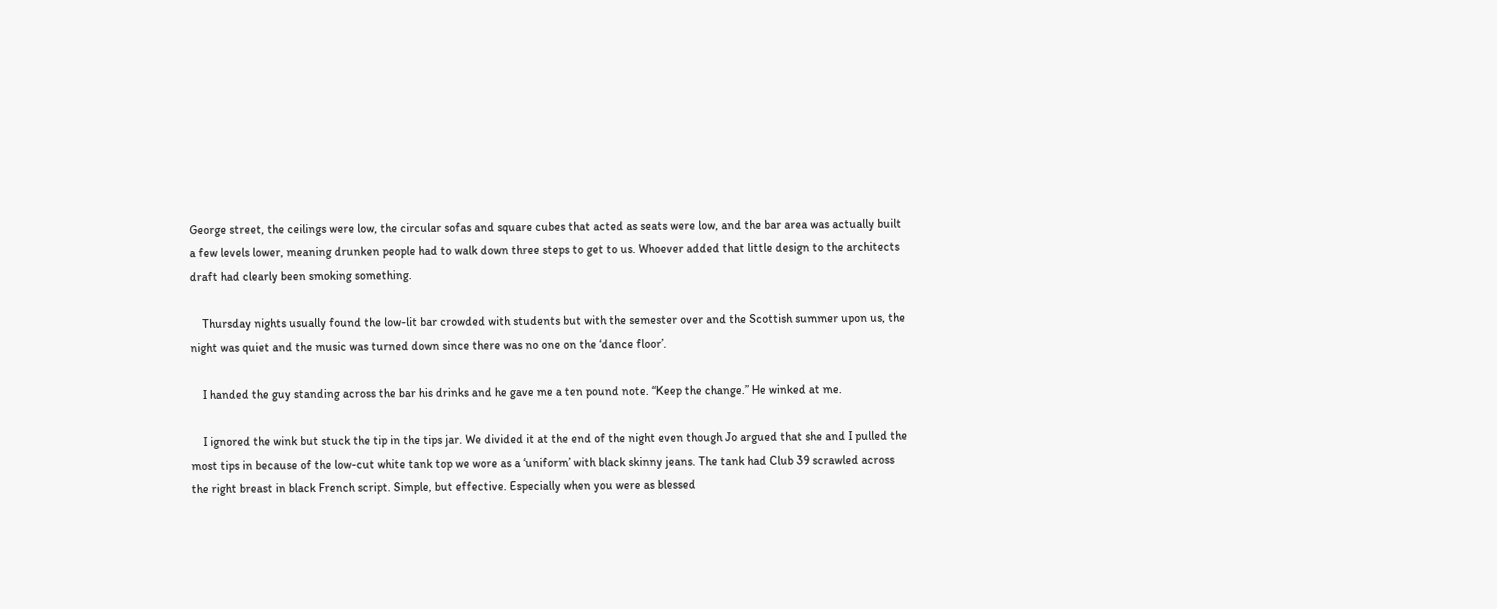George street, the ceilings were low, the circular sofas and square cubes that acted as seats were low, and the bar area was actually built a few levels lower, meaning drunken people had to walk down three steps to get to us. Whoever added that little design to the architects draft had clearly been smoking something.

    Thursday nights usually found the low-lit bar crowded with students but with the semester over and the Scottish summer upon us, the night was quiet and the music was turned down since there was no one on the ‘dance floor’.

    I handed the guy standing across the bar his drinks and he gave me a ten pound note. “Keep the change.” He winked at me.

    I ignored the wink but stuck the tip in the tips jar. We divided it at the end of the night even though Jo argued that she and I pulled the most tips in because of the low-cut white tank top we wore as a ‘uniform’ with black skinny jeans. The tank had Club 39 scrawled across the right breast in black French script. Simple, but effective. Especially when you were as blessed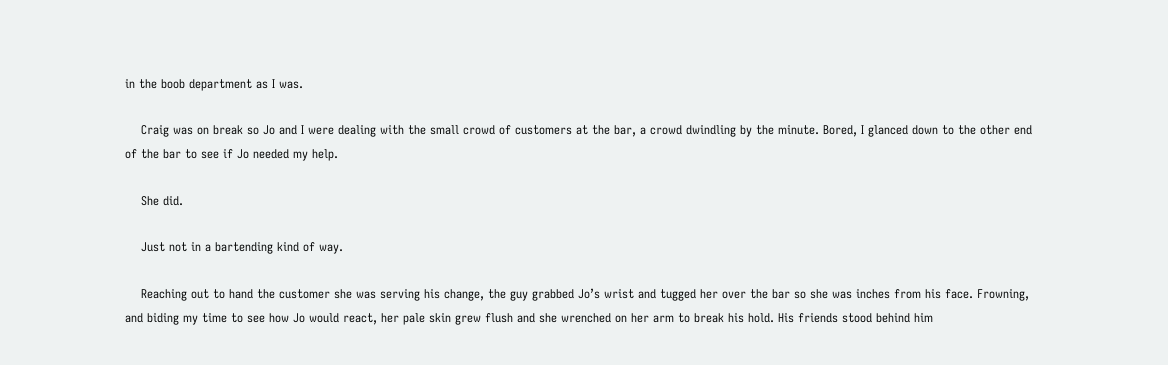in the boob department as I was.

    Craig was on break so Jo and I were dealing with the small crowd of customers at the bar, a crowd dwindling by the minute. Bored, I glanced down to the other end of the bar to see if Jo needed my help.

    She did.

    Just not in a bartending kind of way.

    Reaching out to hand the customer she was serving his change, the guy grabbed Jo’s wrist and tugged her over the bar so she was inches from his face. Frowning, and biding my time to see how Jo would react, her pale skin grew flush and she wrenched on her arm to break his hold. His friends stood behind him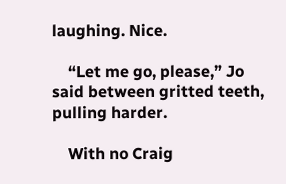laughing. Nice.

    “Let me go, please,” Jo said between gritted teeth, pulling harder.

    With no Craig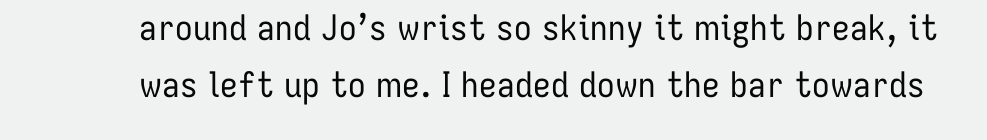around and Jo’s wrist so skinny it might break, it was left up to me. I headed down the bar towards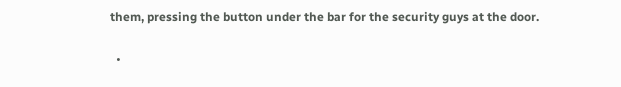them, pressing the button under the bar for the security guys at the door.

  •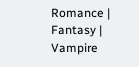Romance | Fantasy | Vampire